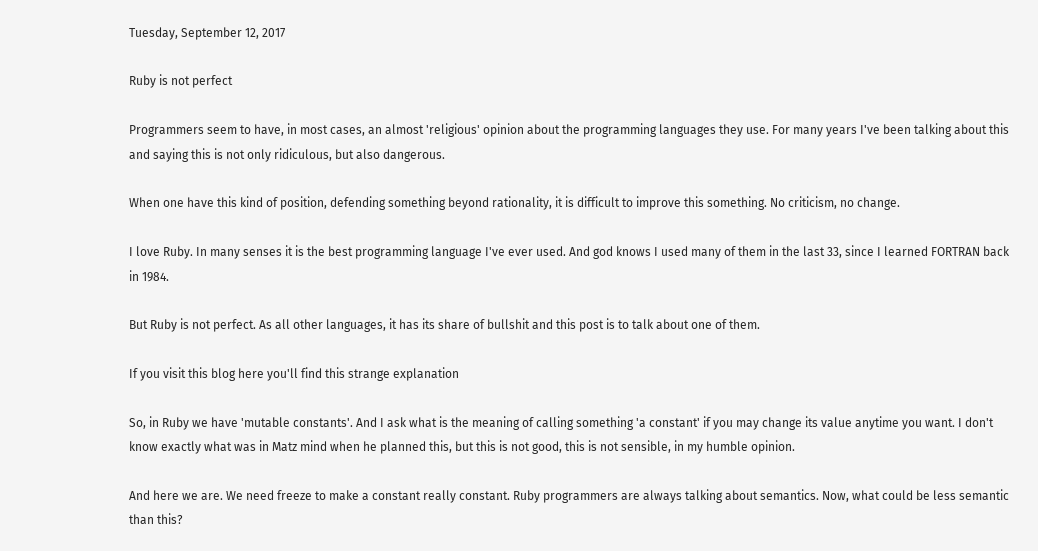Tuesday, September 12, 2017

Ruby is not perfect

Programmers seem to have, in most cases, an almost 'religious' opinion about the programming languages they use. For many years I've been talking about this and saying this is not only ridiculous, but also dangerous.

When one have this kind of position, defending something beyond rationality, it is difficult to improve this something. No criticism, no change.

I love Ruby. In many senses it is the best programming language I've ever used. And god knows I used many of them in the last 33, since I learned FORTRAN back in 1984.

But Ruby is not perfect. As all other languages, it has its share of bullshit and this post is to talk about one of them.

If you visit this blog here you'll find this strange explanation

So, in Ruby we have 'mutable constants'. And I ask what is the meaning of calling something 'a constant' if you may change its value anytime you want. I don't know exactly what was in Matz mind when he planned this, but this is not good, this is not sensible, in my humble opinion.

And here we are. We need freeze to make a constant really constant. Ruby programmers are always talking about semantics. Now, what could be less semantic than this?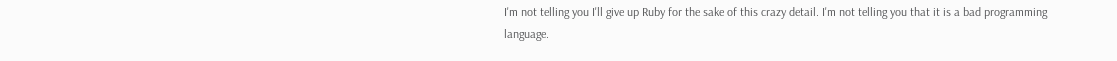I'm not telling you I'll give up Ruby for the sake of this crazy detail. I'm not telling you that it is a bad programming language.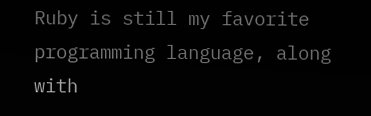Ruby is still my favorite programming language, along with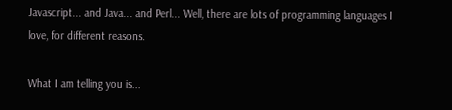Javascript... and Java... and Perl... Well, there are lots of programming languages I love, for different reasons.

What I am telling you is...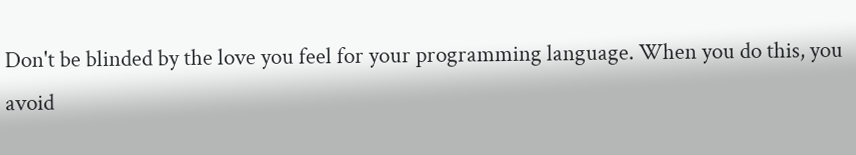Don't be blinded by the love you feel for your programming language. When you do this, you avoid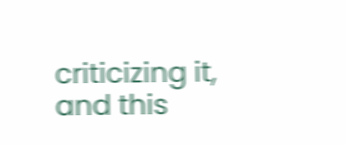criticizing it, and this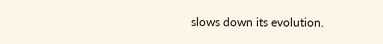slows down its evolution.